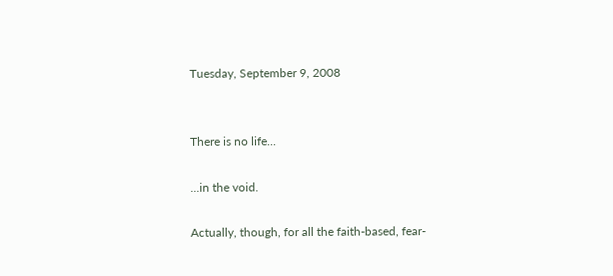Tuesday, September 9, 2008


There is no life...

...in the void.

Actually, though, for all the faith-based, fear-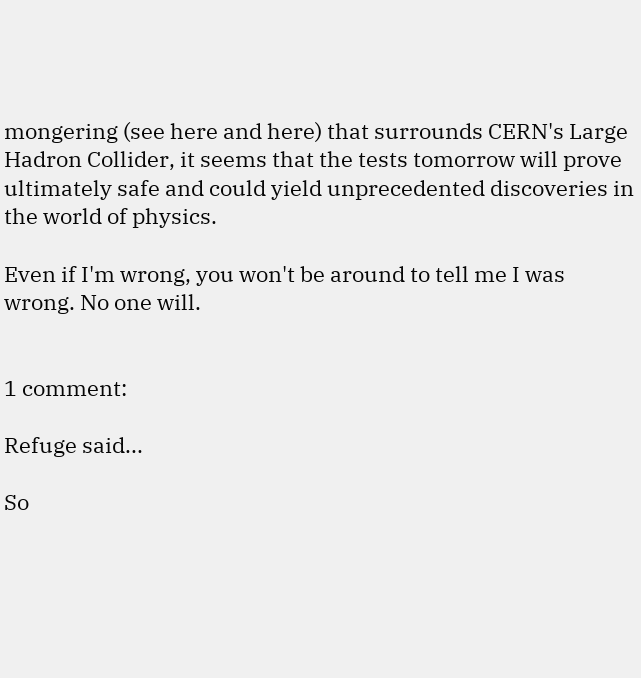mongering (see here and here) that surrounds CERN's Large Hadron Collider, it seems that the tests tomorrow will prove ultimately safe and could yield unprecedented discoveries in the world of physics.

Even if I'm wrong, you won't be around to tell me I was wrong. No one will.


1 comment:

Refuge said...

So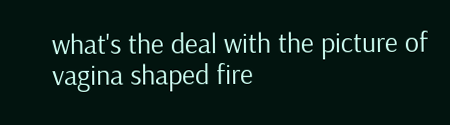what's the deal with the picture of vagina shaped fire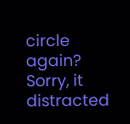circle again? Sorry, it distracted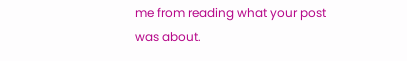me from reading what your post was about.